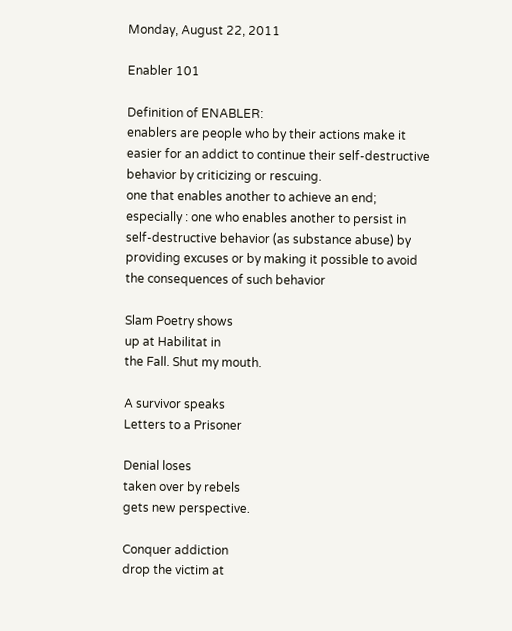Monday, August 22, 2011

Enabler 101

Definition of ENABLER:
enablers are people who by their actions make it easier for an addict to continue their self-destructive behavior by criticizing or rescuing.
one that enables another to achieve an end; especially : one who enables another to persist in self-destructive behavior (as substance abuse) by providing excuses or by making it possible to avoid the consequences of such behavior

Slam Poetry shows
up at Habilitat in
the Fall. Shut my mouth.

A survivor speaks
Letters to a Prisoner

Denial loses
taken over by rebels
gets new perspective.

Conquer addiction
drop the victim at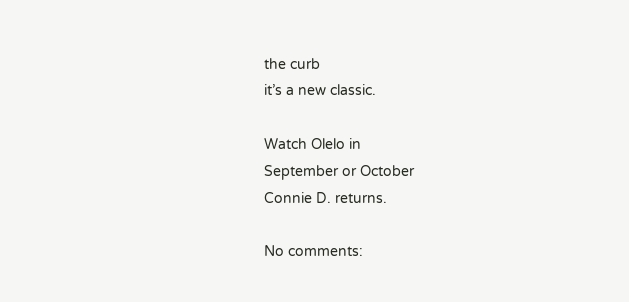the curb
it’s a new classic.

Watch Olelo in
September or October
Connie D. returns.

No comments: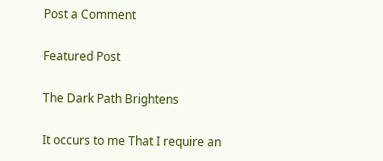Post a Comment

Featured Post

The Dark Path Brightens

It occurs to me That I require an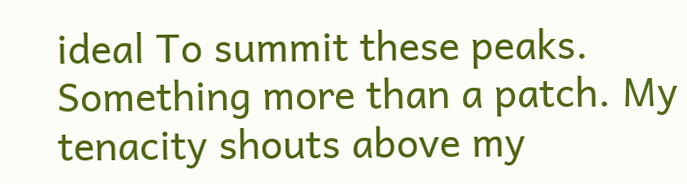ideal To summit these peaks. Something more than a patch. My tenacity shouts above my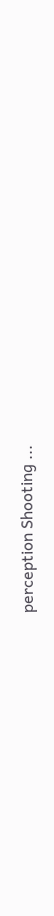perception Shooting ...